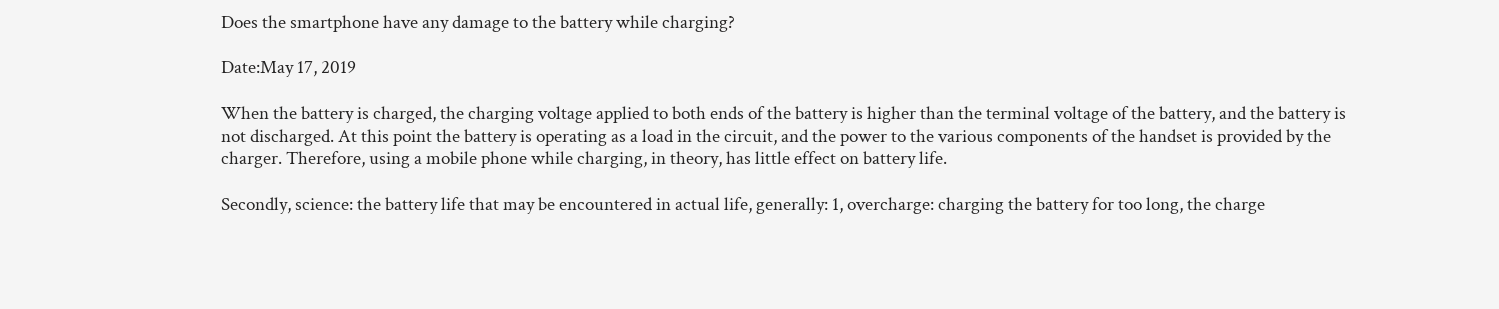Does the smartphone have any damage to the battery while charging?

Date:May 17, 2019

When the battery is charged, the charging voltage applied to both ends of the battery is higher than the terminal voltage of the battery, and the battery is not discharged. At this point the battery is operating as a load in the circuit, and the power to the various components of the handset is provided by the charger. Therefore, using a mobile phone while charging, in theory, has little effect on battery life.

Secondly, science: the battery life that may be encountered in actual life, generally: 1, overcharge: charging the battery for too long, the charge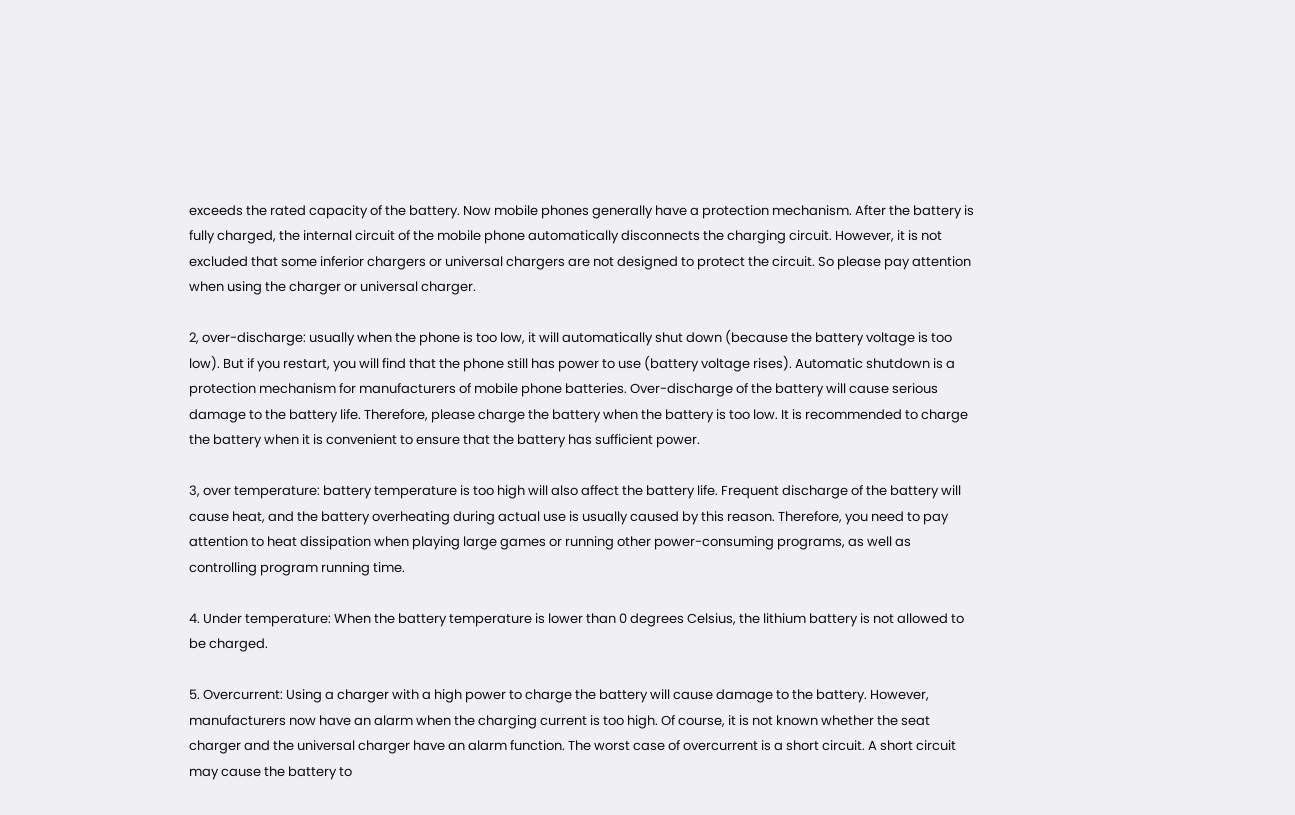exceeds the rated capacity of the battery. Now mobile phones generally have a protection mechanism. After the battery is fully charged, the internal circuit of the mobile phone automatically disconnects the charging circuit. However, it is not excluded that some inferior chargers or universal chargers are not designed to protect the circuit. So please pay attention when using the charger or universal charger.

2, over-discharge: usually when the phone is too low, it will automatically shut down (because the battery voltage is too low). But if you restart, you will find that the phone still has power to use (battery voltage rises). Automatic shutdown is a protection mechanism for manufacturers of mobile phone batteries. Over-discharge of the battery will cause serious damage to the battery life. Therefore, please charge the battery when the battery is too low. It is recommended to charge the battery when it is convenient to ensure that the battery has sufficient power.

3, over temperature: battery temperature is too high will also affect the battery life. Frequent discharge of the battery will cause heat, and the battery overheating during actual use is usually caused by this reason. Therefore, you need to pay attention to heat dissipation when playing large games or running other power-consuming programs, as well as controlling program running time.

4. Under temperature: When the battery temperature is lower than 0 degrees Celsius, the lithium battery is not allowed to be charged.

5. Overcurrent: Using a charger with a high power to charge the battery will cause damage to the battery. However, manufacturers now have an alarm when the charging current is too high. Of course, it is not known whether the seat charger and the universal charger have an alarm function. The worst case of overcurrent is a short circuit. A short circuit may cause the battery to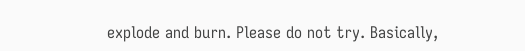explode and burn. Please do not try. Basically,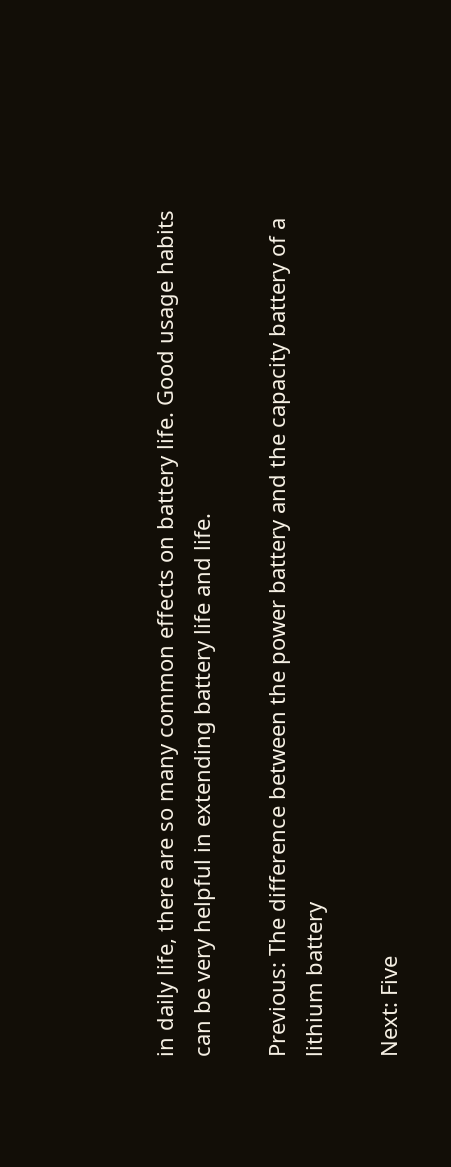in daily life, there are so many common effects on battery life. Good usage habits can be very helpful in extending battery life and life.

Previous: The difference between the power battery and the capacity battery of a lithium battery

Next: Five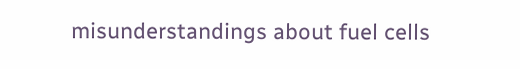misunderstandings about fuel cells